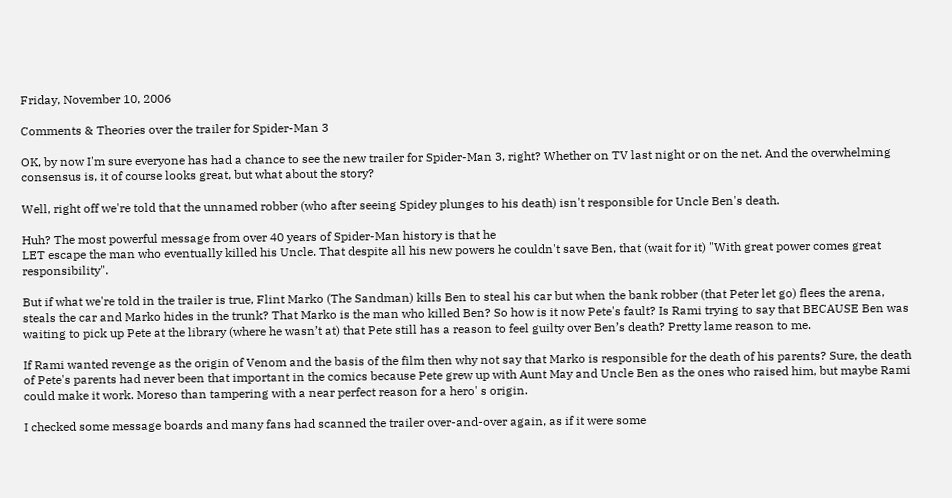Friday, November 10, 2006

Comments & Theories over the trailer for Spider-Man 3

OK, by now I'm sure everyone has had a chance to see the new trailer for Spider-Man 3, right? Whether on TV last night or on the net. And the overwhelming consensus is, it of course looks great, but what about the story?

Well, right off we're told that the unnamed robber (who after seeing Spidey plunges to his death) isn't responsible for Uncle Ben's death.

Huh? The most powerful message from over 40 years of Spider-Man history is that he
LET escape the man who eventually killed his Uncle. That despite all his new powers he couldn't save Ben, that (wait for it) "With great power comes great responsibility".

But if what we're told in the trailer is true, Flint Marko (The Sandman) kills Ben to steal his car but when the bank robber (that Peter let go) flees the arena, steals the car and Marko hides in the trunk? That Marko is the man who killed Ben? So how is it now Pete's fault? Is Rami trying to say that BECAUSE Ben was waiting to pick up Pete at the library (where he wasn’t at) that Pete still has a reason to feel guilty over Ben’s death? Pretty lame reason to me.

If Rami wanted revenge as the origin of Venom and the basis of the film then why not say that Marko is responsible for the death of his parents? Sure, the death of Pete's parents had never been that important in the comics because Pete grew up with Aunt May and Uncle Ben as the ones who raised him, but maybe Rami could make it work. Moreso than tampering with a near perfect reason for a hero' s origin.

I checked some message boards and many fans had scanned the trailer over-and-over again, as if it were some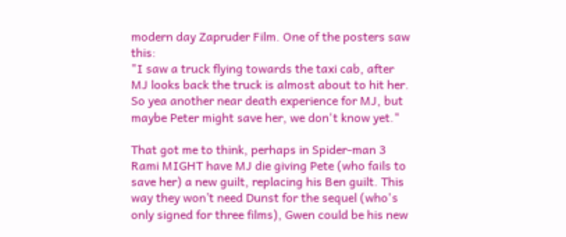modern day Zapruder Film. One of the posters saw this:
"I saw a truck flying towards the taxi cab, after MJ looks back the truck is almost about to hit her. So yea another near death experience for MJ, but maybe Peter might save her, we don't know yet."

That got me to think, perhaps in Spider-man 3 Rami MIGHT have MJ die giving Pete (who fails to save her) a new guilt, replacing his Ben guilt. This way they won’t need Dunst for the sequel (who's only signed for three films), Gwen could be his new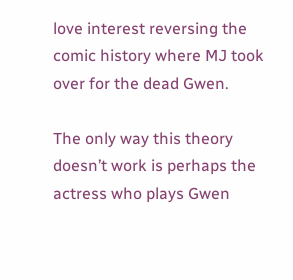love interest reversing the comic history where MJ took over for the dead Gwen.

The only way this theory doesn’t work is perhaps the actress who plays Gwen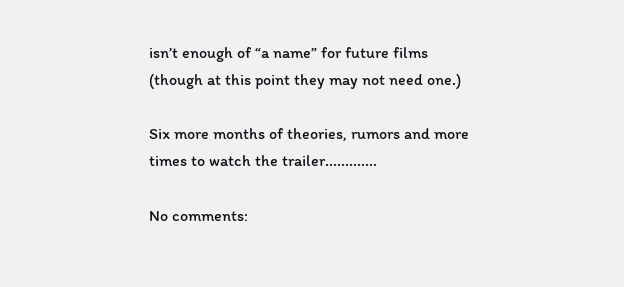isn’t enough of “a name” for future films (though at this point they may not need one.)

Six more months of theories, rumors and more times to watch the trailer.............

No comments: